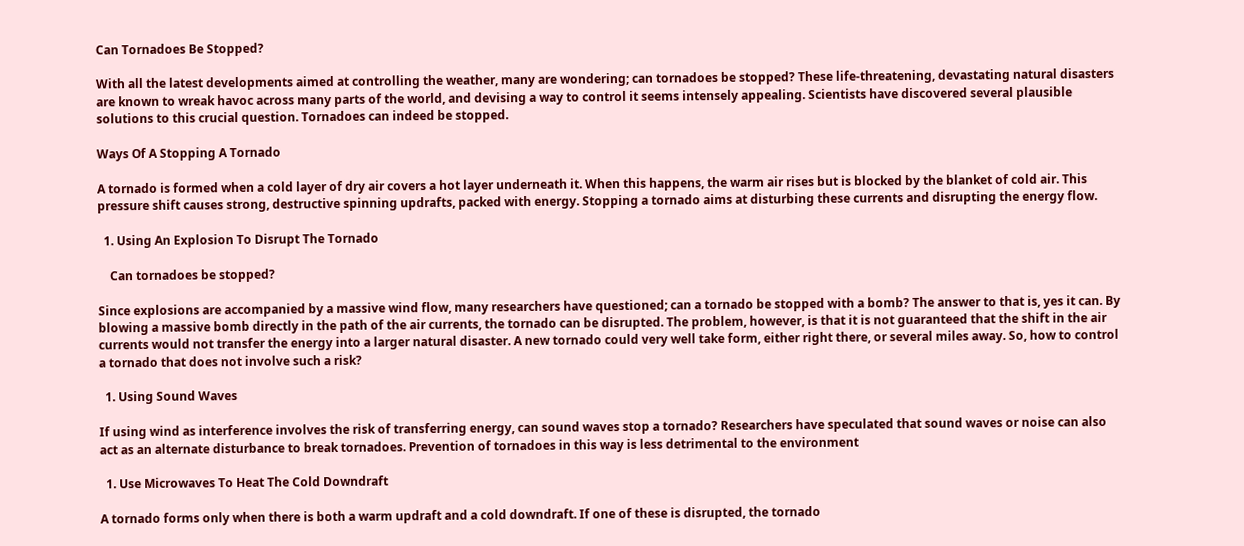Can Tornadoes Be Stopped?

With all the latest developments aimed at controlling the weather, many are wondering; can tornadoes be stopped? These life-threatening, devastating natural disasters are known to wreak havoc across many parts of the world, and devising a way to control it seems intensely appealing. Scientists have discovered several plausible solutions to this crucial question. Tornadoes can indeed be stopped.

Ways Of A Stopping A Tornado

A tornado is formed when a cold layer of dry air covers a hot layer underneath it. When this happens, the warm air rises but is blocked by the blanket of cold air. This pressure shift causes strong, destructive spinning updrafts, packed with energy. Stopping a tornado aims at disturbing these currents and disrupting the energy flow.

  1. Using An Explosion To Disrupt The Tornado

    Can tornadoes be stopped?

Since explosions are accompanied by a massive wind flow, many researchers have questioned; can a tornado be stopped with a bomb? The answer to that is, yes it can. By blowing a massive bomb directly in the path of the air currents, the tornado can be disrupted. The problem, however, is that it is not guaranteed that the shift in the air currents would not transfer the energy into a larger natural disaster. A new tornado could very well take form, either right there, or several miles away. So, how to control a tornado that does not involve such a risk?

  1. Using Sound Waves

If using wind as interference involves the risk of transferring energy, can sound waves stop a tornado? Researchers have speculated that sound waves or noise can also act as an alternate disturbance to break tornadoes. Prevention of tornadoes in this way is less detrimental to the environment

  1. Use Microwaves To Heat The Cold Downdraft

A tornado forms only when there is both a warm updraft and a cold downdraft. If one of these is disrupted, the tornado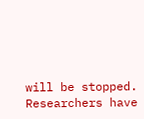will be stopped. Researchers have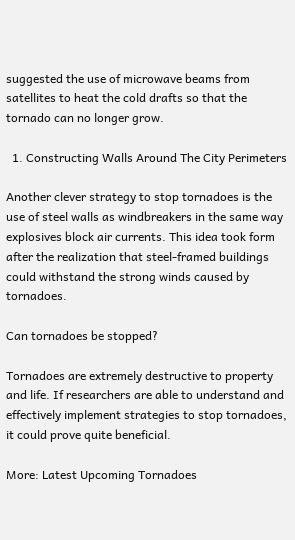suggested the use of microwave beams from satellites to heat the cold drafts so that the tornado can no longer grow.

  1. Constructing Walls Around The City Perimeters

Another clever strategy to stop tornadoes is the use of steel walls as windbreakers in the same way explosives block air currents. This idea took form after the realization that steel-framed buildings could withstand the strong winds caused by tornadoes.

Can tornadoes be stopped?

Tornadoes are extremely destructive to property and life. If researchers are able to understand and effectively implement strategies to stop tornadoes, it could prove quite beneficial.

More: Latest Upcoming Tornadoes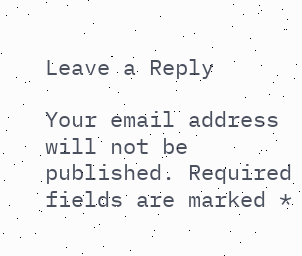Leave a Reply

Your email address will not be published. Required fields are marked *